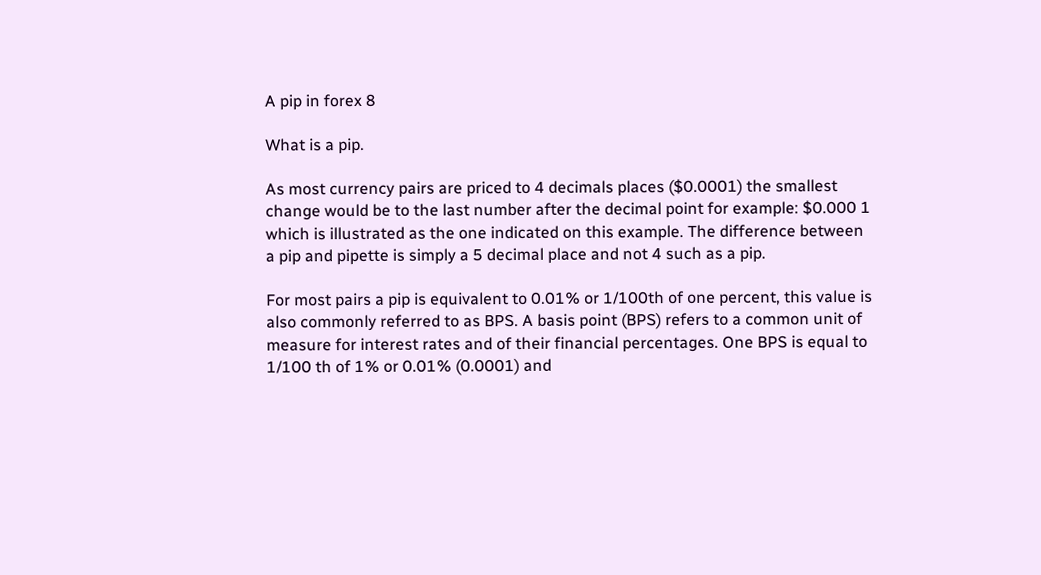A pip in forex 8

What is a pip.

As most currency pairs are priced to 4 decimals places ($0.0001) the smallest change would be to the last number after the decimal point for example: $0.000 1 which is illustrated as the one indicated on this example. The difference between a pip and pipette is simply a 5 decimal place and not 4 such as a pip.

For most pairs a pip is equivalent to 0.01% or 1/100th of one percent, this value is also commonly referred to as BPS. A basis point (BPS) refers to a common unit of measure for interest rates and of their financial percentages. One BPS is equal to 1/100 th of 1% or 0.01% (0.0001) and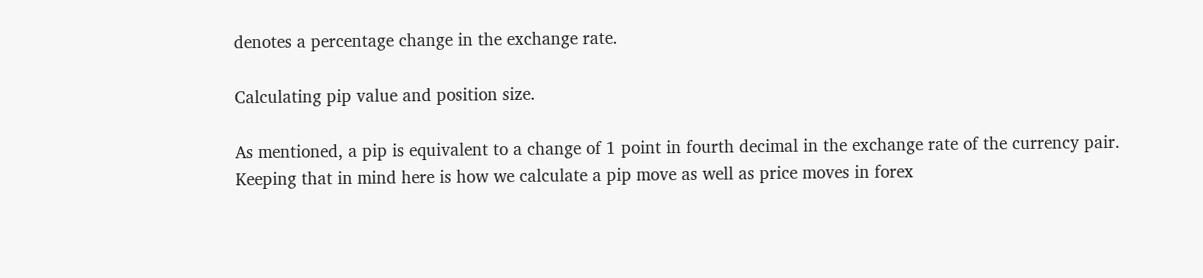denotes a percentage change in the exchange rate.

Calculating pip value and position size.

As mentioned, a pip is equivalent to a change of 1 point in fourth decimal in the exchange rate of the currency pair. Keeping that in mind here is how we calculate a pip move as well as price moves in forex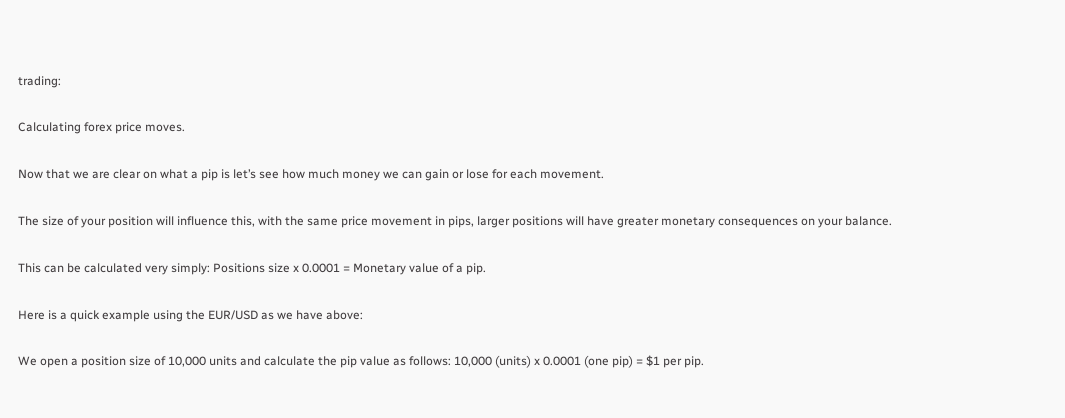trading:

Calculating forex price moves.

Now that we are clear on what a pip is let’s see how much money we can gain or lose for each movement.

The size of your position will influence this, with the same price movement in pips, larger positions will have greater monetary consequences on your balance.

This can be calculated very simply: Positions size x 0.0001 = Monetary value of a pip.

Here is a quick example using the EUR/USD as we have above:

We open a position size of 10,000 units and calculate the pip value as follows: 10,000 (units) x 0.0001 (one pip) = $1 per pip.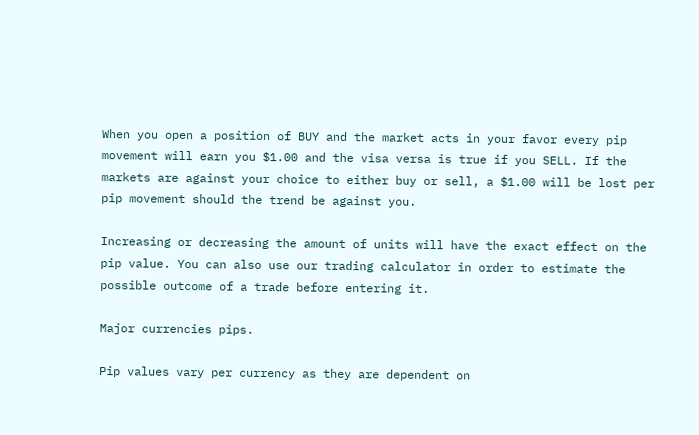When you open a position of BUY and the market acts in your favor every pip movement will earn you $1.00 and the visa versa is true if you SELL. If the markets are against your choice to either buy or sell, a $1.00 will be lost per pip movement should the trend be against you.

Increasing or decreasing the amount of units will have the exact effect on the pip value. You can also use our trading calculator in order to estimate the possible outcome of a trade before entering it.

Major currencies pips.

Pip values vary per currency as they are dependent on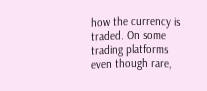how the currency is traded. On some trading platforms even though rare,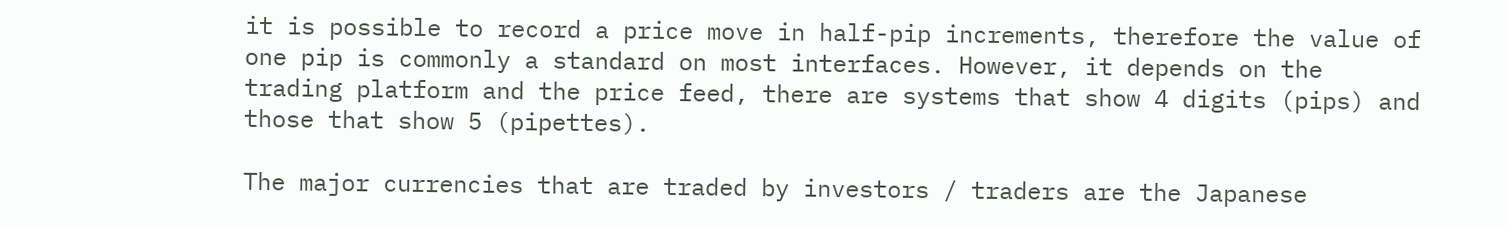it is possible to record a price move in half-pip increments, therefore the value of one pip is commonly a standard on most interfaces. However, it depends on the trading platform and the price feed, there are systems that show 4 digits (pips) and those that show 5 (pipettes).

The major currencies that are traded by investors / traders are the Japanese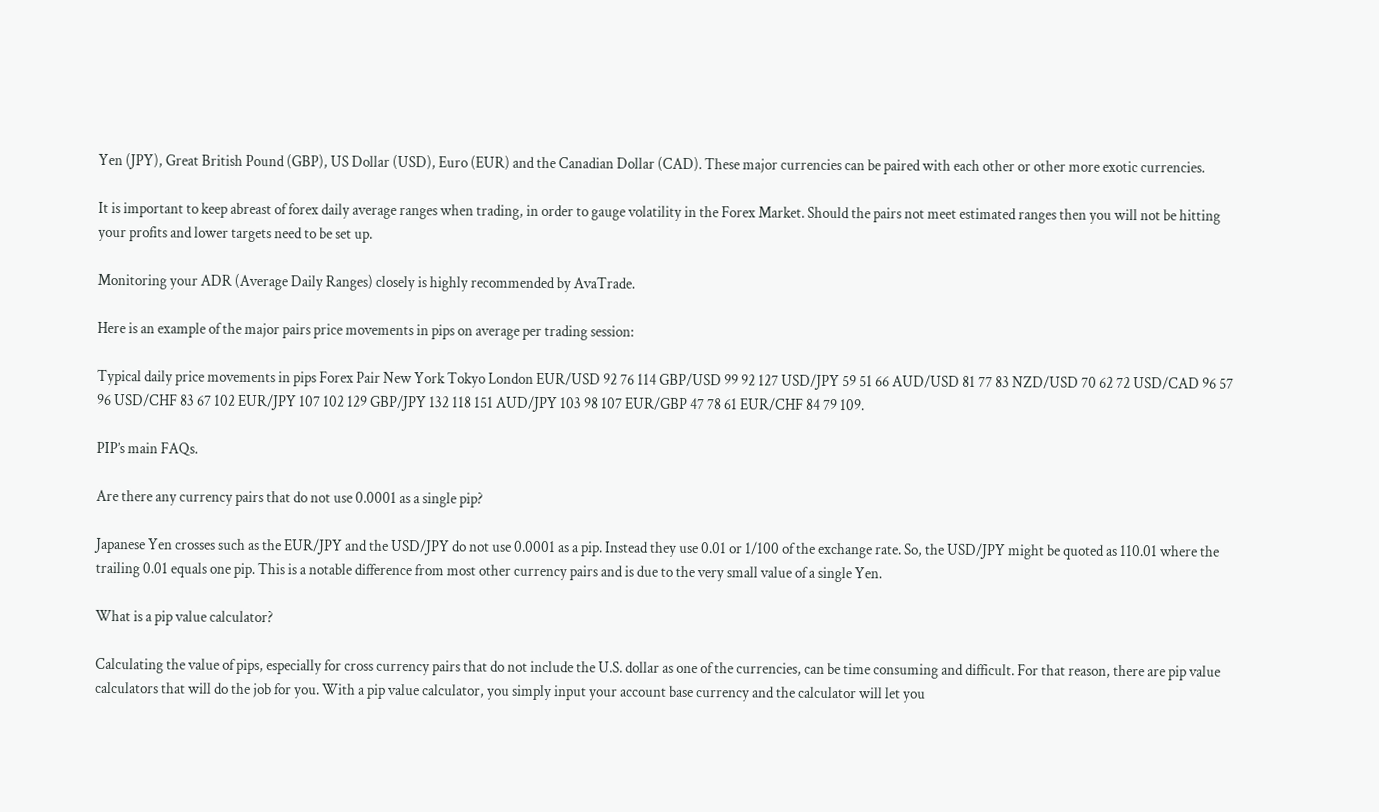Yen (JPY), Great British Pound (GBP), US Dollar (USD), Euro (EUR) and the Canadian Dollar (CAD). These major currencies can be paired with each other or other more exotic currencies.

It is important to keep abreast of forex daily average ranges when trading, in order to gauge volatility in the Forex Market. Should the pairs not meet estimated ranges then you will not be hitting your profits and lower targets need to be set up.

Monitoring your ADR (Average Daily Ranges) closely is highly recommended by AvaTrade.

Here is an example of the major pairs price movements in pips on average per trading session:

Typical daily price movements in pips Forex Pair New York Tokyo London EUR/USD 92 76 114 GBP/USD 99 92 127 USD/JPY 59 51 66 AUD/USD 81 77 83 NZD/USD 70 62 72 USD/CAD 96 57 96 USD/CHF 83 67 102 EUR/JPY 107 102 129 GBP/JPY 132 118 151 AUD/JPY 103 98 107 EUR/GBP 47 78 61 EUR/CHF 84 79 109.

PIP’s main FAQs.

Are there any currency pairs that do not use 0.0001 as a single pip?

Japanese Yen crosses such as the EUR/JPY and the USD/JPY do not use 0.0001 as a pip. Instead they use 0.01 or 1/100 of the exchange rate. So, the USD/JPY might be quoted as 110.01 where the trailing 0.01 equals one pip. This is a notable difference from most other currency pairs and is due to the very small value of a single Yen.

What is a pip value calculator?

Calculating the value of pips, especially for cross currency pairs that do not include the U.S. dollar as one of the currencies, can be time consuming and difficult. For that reason, there are pip value calculators that will do the job for you. With a pip value calculator, you simply input your account base currency and the calculator will let you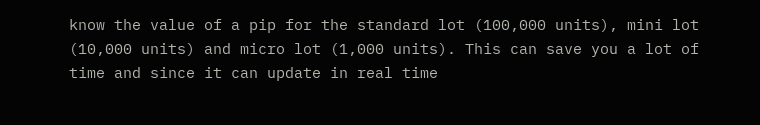know the value of a pip for the standard lot (100,000 units), mini lot (10,000 units) and micro lot (1,000 units). This can save you a lot of time and since it can update in real time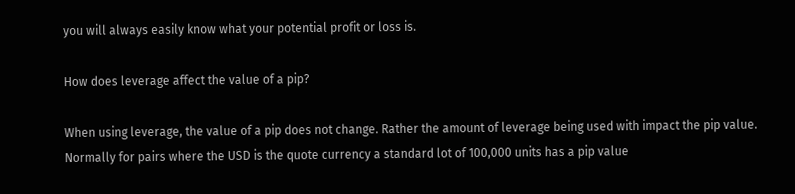you will always easily know what your potential profit or loss is.

How does leverage affect the value of a pip?

When using leverage, the value of a pip does not change. Rather the amount of leverage being used with impact the pip value. Normally for pairs where the USD is the quote currency a standard lot of 100,000 units has a pip value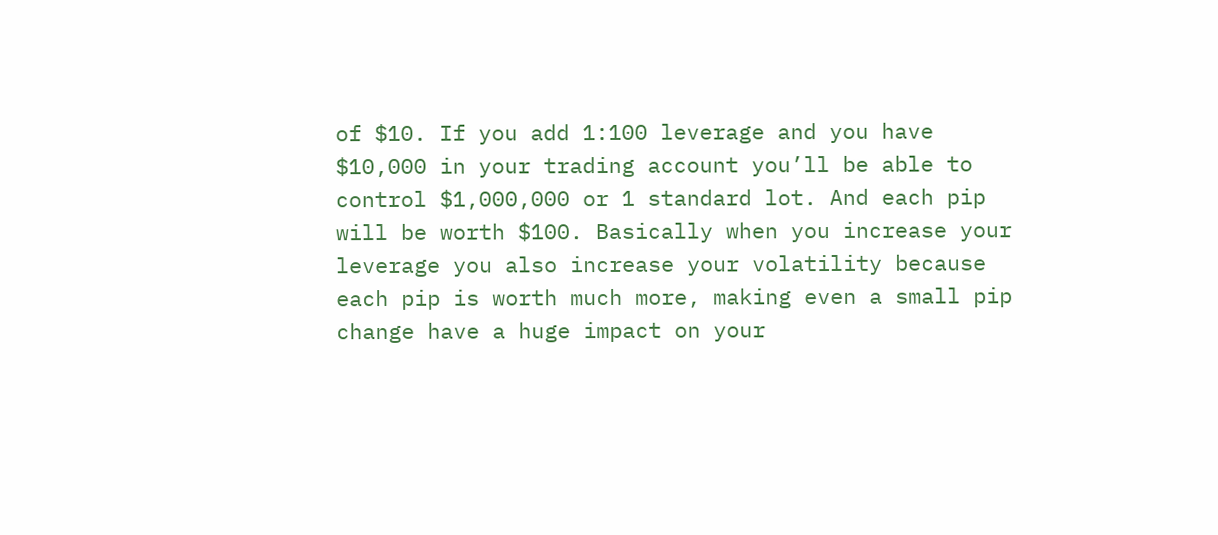of $10. If you add 1:100 leverage and you have $10,000 in your trading account you’ll be able to control $1,000,000 or 1 standard lot. And each pip will be worth $100. Basically when you increase your leverage you also increase your volatility because each pip is worth much more, making even a small pip change have a huge impact on your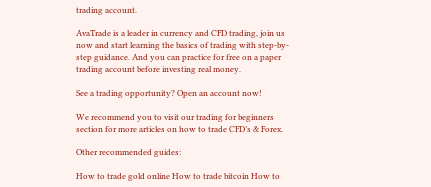trading account.

AvaTrade is a leader in currency and CFD trading, join us now and start learning the basics of trading with step-by-step guidance. And you can practice for free on a paper trading account before investing real money.

See a trading opportunity? Open an account now!

We recommend you to visit our trading for beginners section for more articles on how to trade CFD’s & Forex.

Other recommended guides:

How to trade gold online How to trade bitcoin How to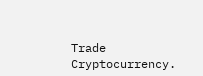Trade Cryptocurrency.